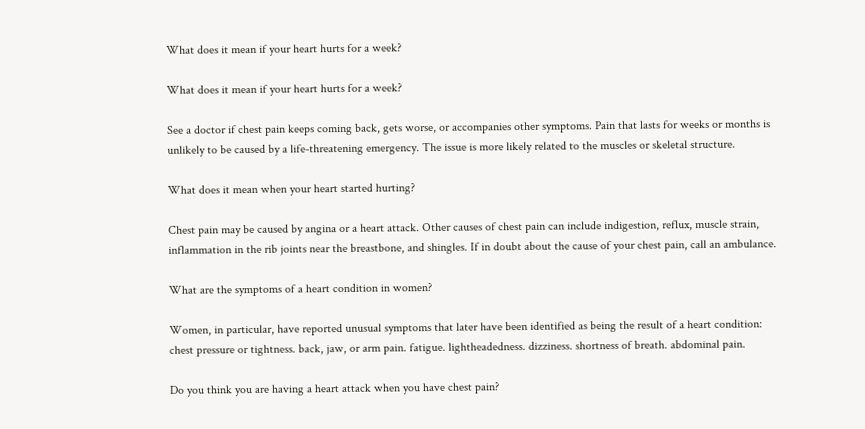What does it mean if your heart hurts for a week?

What does it mean if your heart hurts for a week?

See a doctor if chest pain keeps coming back, gets worse, or accompanies other symptoms. Pain that lasts for weeks or months is unlikely to be caused by a life-threatening emergency. The issue is more likely related to the muscles or skeletal structure.

What does it mean when your heart started hurting?

Chest pain may be caused by angina or a heart attack. Other causes of chest pain can include indigestion, reflux, muscle strain, inflammation in the rib joints near the breastbone, and shingles. If in doubt about the cause of your chest pain, call an ambulance.

What are the symptoms of a heart condition in women?

Women, in particular, have reported unusual symptoms that later have been identified as being the result of a heart condition: chest pressure or tightness. back, jaw, or arm pain. fatigue. lightheadedness. dizziness. shortness of breath. abdominal pain.

Do you think you are having a heart attack when you have chest pain?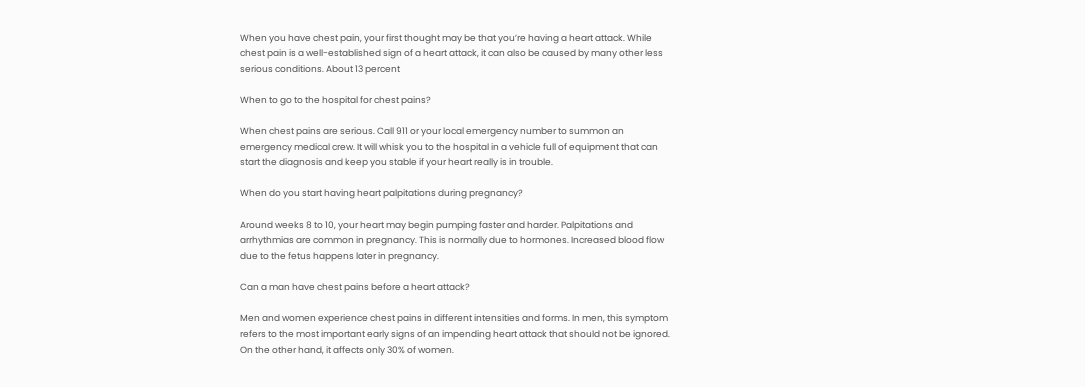When you have chest pain, your first thought may be that you’re having a heart attack. While chest pain is a well-established sign of a heart attack, it can also be caused by many other less serious conditions. About 13 percent

When to go to the hospital for chest pains?

When chest pains are serious. Call 911 or your local emergency number to summon an emergency medical crew. It will whisk you to the hospital in a vehicle full of equipment that can start the diagnosis and keep you stable if your heart really is in trouble.

When do you start having heart palpitations during pregnancy?

Around weeks 8 to 10, your heart may begin pumping faster and harder. Palpitations and arrhythmias are common in pregnancy. This is normally due to hormones. Increased blood flow due to the fetus happens later in pregnancy.

Can a man have chest pains before a heart attack?

Men and women experience chest pains in different intensities and forms. In men, this symptom refers to the most important early signs of an impending heart attack that should not be ignored. On the other hand, it affects only 30% of women.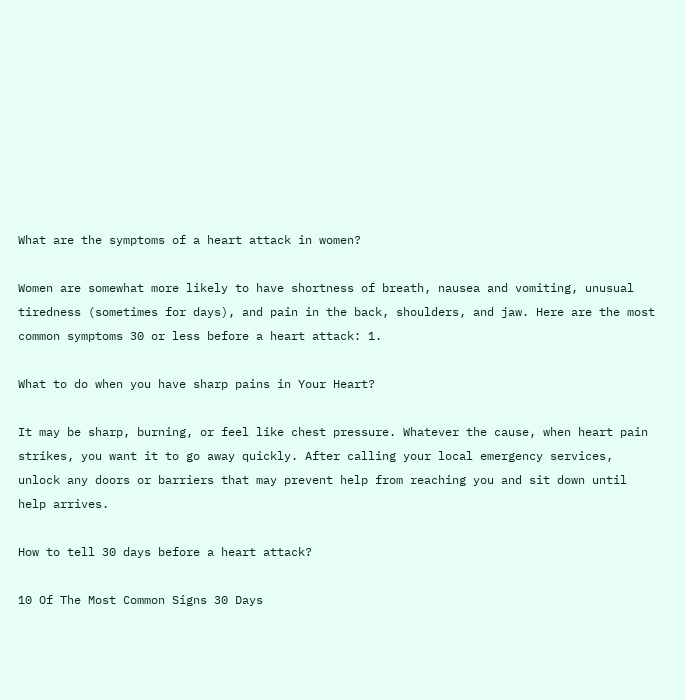What are the symptoms of a heart attack in women?

Women are somewhat more likely to have shortness of breath, nausea and vomiting, unusual tiredness (sometimes for days), and pain in the back, shoulders, and jaw. Here are the most common symptoms 30 or less before a heart attack: 1.

What to do when you have sharp pains in Your Heart?

It may be sharp, burning, or feel like chest pressure. Whatever the cause, when heart pain strikes, you want it to go away quickly. After calling your local emergency services, unlock any doors or barriers that may prevent help from reaching you and sit down until help arrives.

How to tell 30 days before a heart attack?

10 Of The Most Common Signs 30 Days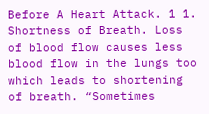Before A Heart Attack. 1 1. Shortness of Breath. Loss of blood flow causes less blood flow in the lungs too which leads to shortening of breath. “Sometimes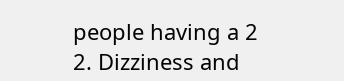people having a 2 2. Dizziness and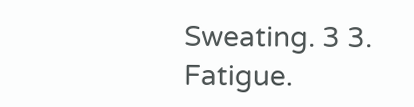Sweating. 3 3. Fatigue.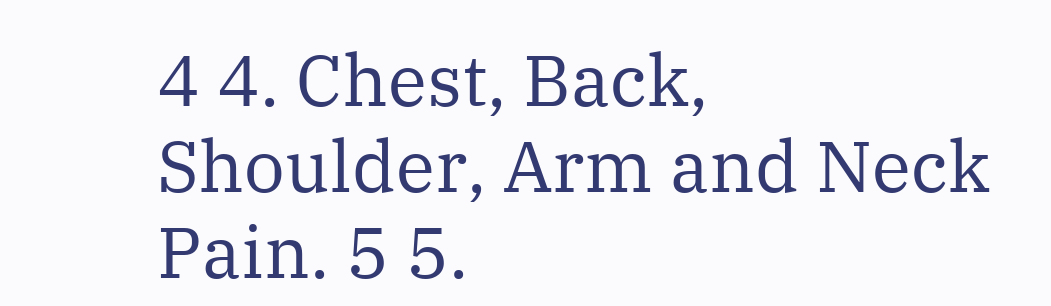4 4. Chest, Back, Shoulder, Arm and Neck Pain. 5 5.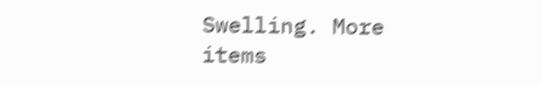Swelling. More items